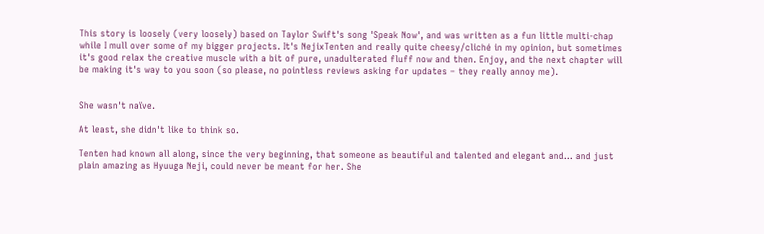This story is loosely (very loosely) based on Taylor Swift's song 'Speak Now', and was written as a fun little multi-chap while I mull over some of my bigger projects. It's NejixTenten and really quite cheesy/cliché in my opinion, but sometimes it's good relax the creative muscle with a bit of pure, unadulterated fluff now and then. Enjoy, and the next chapter will be making it's way to you soon (so please, no pointless reviews asking for updates – they really annoy me).


She wasn't naïve.

At least, she didn't like to think so.

Tenten had known all along, since the very beginning, that someone as beautiful and talented and elegant and... and just plain amazing as Hyuuga Neji, could never be meant for her. She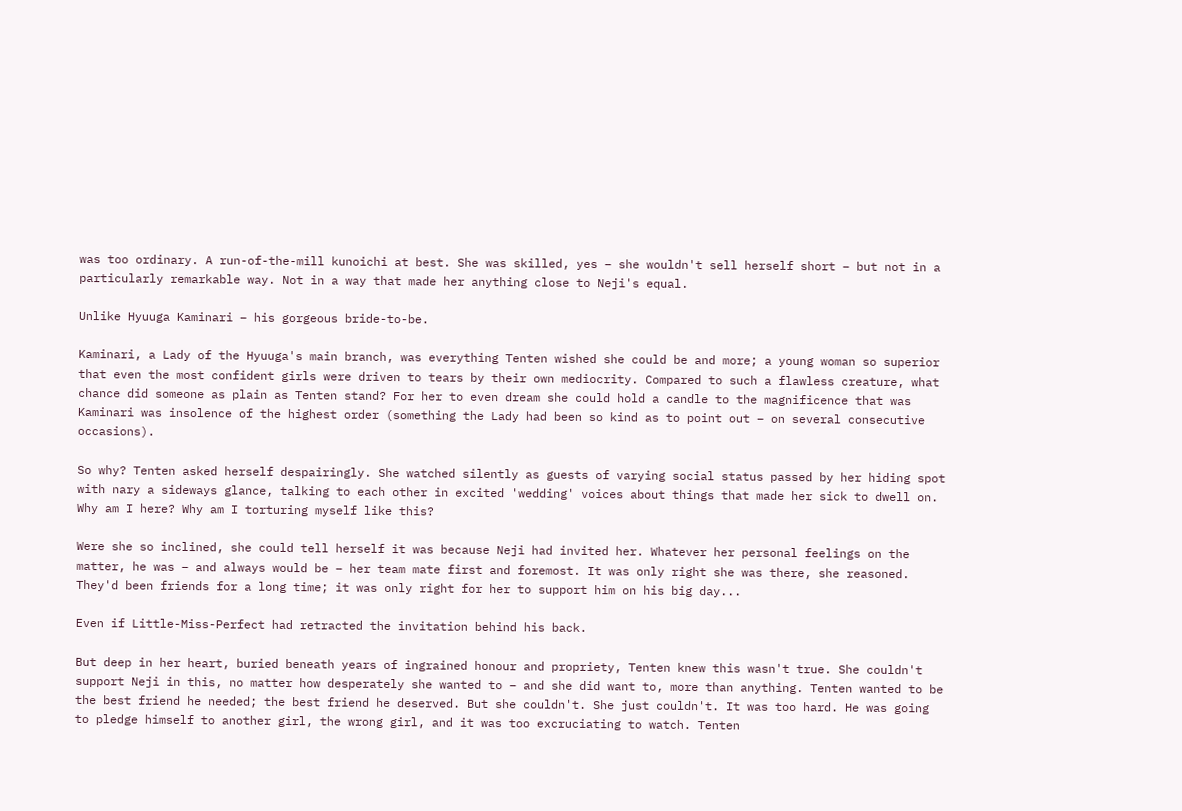was too ordinary. A run-of-the-mill kunoichi at best. She was skilled, yes – she wouldn't sell herself short – but not in a particularly remarkable way. Not in a way that made her anything close to Neji's equal.

Unlike Hyuuga Kaminari – his gorgeous bride-to-be.

Kaminari, a Lady of the Hyuuga's main branch, was everything Tenten wished she could be and more; a young woman so superior that even the most confident girls were driven to tears by their own mediocrity. Compared to such a flawless creature, what chance did someone as plain as Tenten stand? For her to even dream she could hold a candle to the magnificence that was Kaminari was insolence of the highest order (something the Lady had been so kind as to point out – on several consecutive occasions).

So why? Tenten asked herself despairingly. She watched silently as guests of varying social status passed by her hiding spot with nary a sideways glance, talking to each other in excited 'wedding' voices about things that made her sick to dwell on. Why am I here? Why am I torturing myself like this?

Were she so inclined, she could tell herself it was because Neji had invited her. Whatever her personal feelings on the matter, he was – and always would be – her team mate first and foremost. It was only right she was there, she reasoned. They'd been friends for a long time; it was only right for her to support him on his big day...

Even if Little-Miss-Perfect had retracted the invitation behind his back.

But deep in her heart, buried beneath years of ingrained honour and propriety, Tenten knew this wasn't true. She couldn't support Neji in this, no matter how desperately she wanted to – and she did want to, more than anything. Tenten wanted to be the best friend he needed; the best friend he deserved. But she couldn't. She just couldn't. It was too hard. He was going to pledge himself to another girl, the wrong girl, and it was too excruciating to watch. Tenten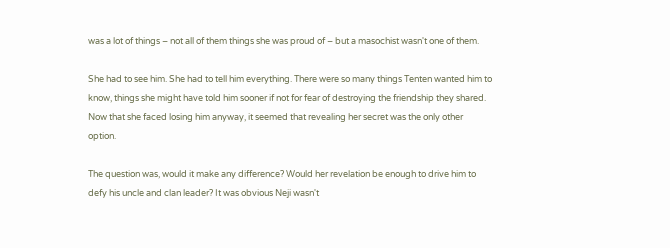was a lot of things – not all of them things she was proud of – but a masochist wasn't one of them.

She had to see him. She had to tell him everything. There were so many things Tenten wanted him to know, things she might have told him sooner if not for fear of destroying the friendship they shared. Now that she faced losing him anyway, it seemed that revealing her secret was the only other option.

The question was, would it make any difference? Would her revelation be enough to drive him to defy his uncle and clan leader? It was obvious Neji wasn't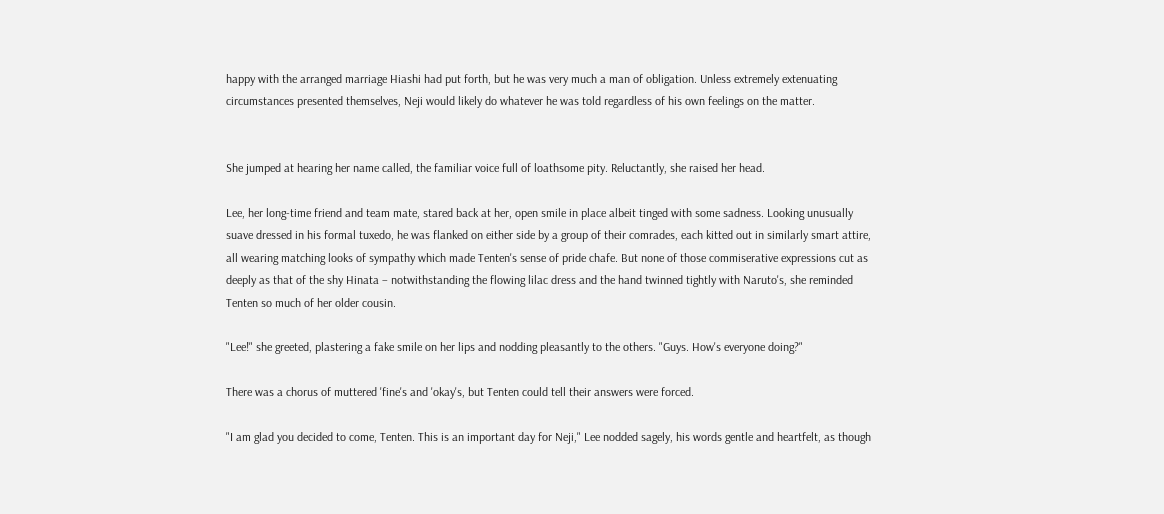happy with the arranged marriage Hiashi had put forth, but he was very much a man of obligation. Unless extremely extenuating circumstances presented themselves, Neji would likely do whatever he was told regardless of his own feelings on the matter.


She jumped at hearing her name called, the familiar voice full of loathsome pity. Reluctantly, she raised her head.

Lee, her long-time friend and team mate, stared back at her, open smile in place albeit tinged with some sadness. Looking unusually suave dressed in his formal tuxedo, he was flanked on either side by a group of their comrades, each kitted out in similarly smart attire, all wearing matching looks of sympathy which made Tenten's sense of pride chafe. But none of those commiserative expressions cut as deeply as that of the shy Hinata – notwithstanding the flowing lilac dress and the hand twinned tightly with Naruto's, she reminded Tenten so much of her older cousin.

"Lee!" she greeted, plastering a fake smile on her lips and nodding pleasantly to the others. "Guys. How's everyone doing?"

There was a chorus of muttered 'fine's and 'okay's, but Tenten could tell their answers were forced.

"I am glad you decided to come, Tenten. This is an important day for Neji," Lee nodded sagely, his words gentle and heartfelt, as though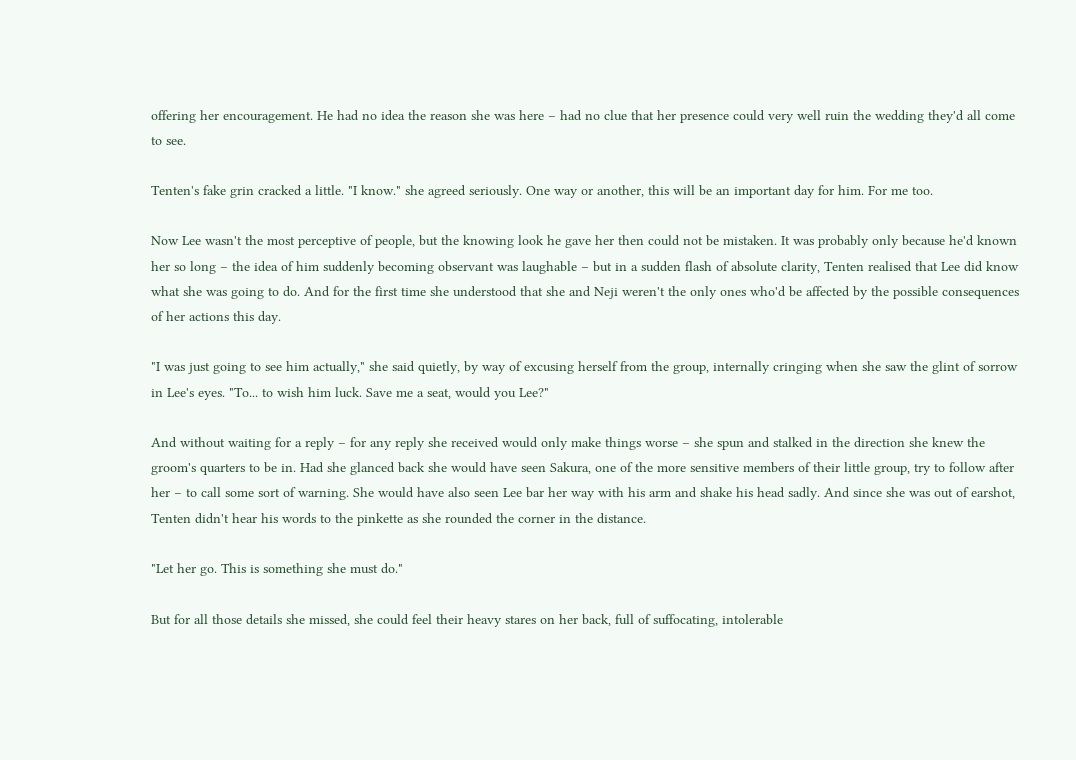offering her encouragement. He had no idea the reason she was here – had no clue that her presence could very well ruin the wedding they'd all come to see.

Tenten's fake grin cracked a little. "I know." she agreed seriously. One way or another, this will be an important day for him. For me too.

Now Lee wasn't the most perceptive of people, but the knowing look he gave her then could not be mistaken. It was probably only because he'd known her so long – the idea of him suddenly becoming observant was laughable – but in a sudden flash of absolute clarity, Tenten realised that Lee did know what she was going to do. And for the first time she understood that she and Neji weren't the only ones who'd be affected by the possible consequences of her actions this day.

"I was just going to see him actually," she said quietly, by way of excusing herself from the group, internally cringing when she saw the glint of sorrow in Lee's eyes. "To... to wish him luck. Save me a seat, would you Lee?"

And without waiting for a reply – for any reply she received would only make things worse – she spun and stalked in the direction she knew the groom's quarters to be in. Had she glanced back she would have seen Sakura, one of the more sensitive members of their little group, try to follow after her – to call some sort of warning. She would have also seen Lee bar her way with his arm and shake his head sadly. And since she was out of earshot, Tenten didn't hear his words to the pinkette as she rounded the corner in the distance.

"Let her go. This is something she must do."

But for all those details she missed, she could feel their heavy stares on her back, full of suffocating, intolerable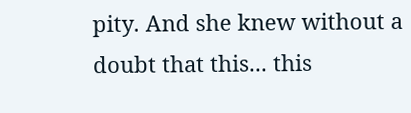pity. And she knew without a doubt that this... this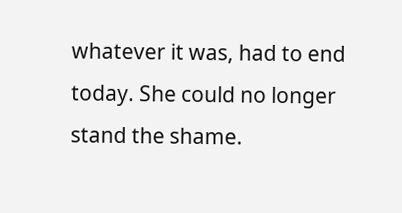whatever it was, had to end today. She could no longer stand the shame.